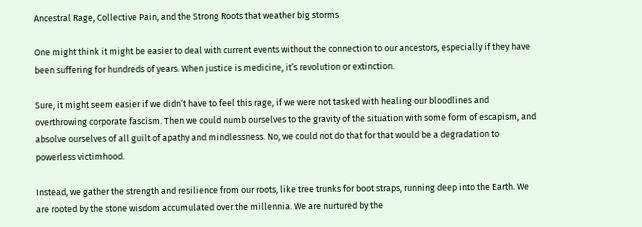Ancestral Rage, Collective Pain, and the Strong Roots that weather big storms

One might think it might be easier to deal with current events without the connection to our ancestors, especially if they have been suffering for hundreds of years. When justice is medicine, it’s revolution or extinction.

Sure, it might seem easier if we didn’t have to feel this rage, if we were not tasked with healing our bloodlines and overthrowing corporate fascism. Then we could numb ourselves to the gravity of the situation with some form of escapism, and absolve ourselves of all guilt of apathy and mindlessness. No, we could not do that for that would be a degradation to powerless victimhood.

Instead, we gather the strength and resilience from our roots, like tree trunks for boot straps, running deep into the Earth. We are rooted by the stone wisdom accumulated over the millennia. We are nurtured by the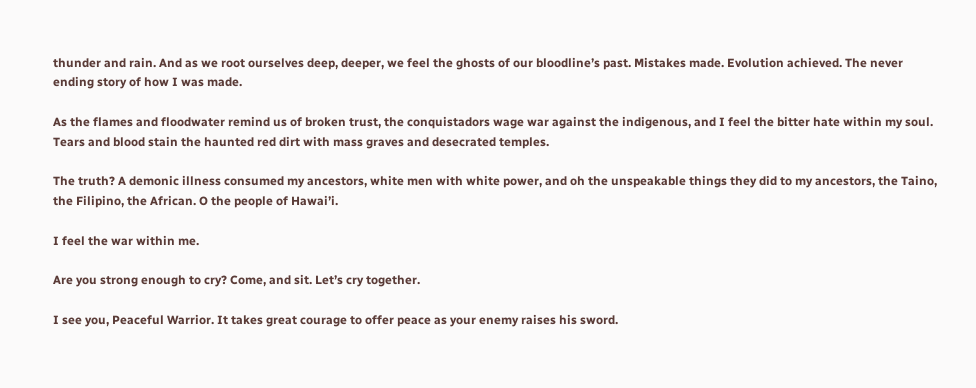thunder and rain. And as we root ourselves deep, deeper, we feel the ghosts of our bloodline’s past. Mistakes made. Evolution achieved. The never ending story of how I was made.

As the flames and floodwater remind us of broken trust, the conquistadors wage war against the indigenous, and I feel the bitter hate within my soul. Tears and blood stain the haunted red dirt with mass graves and desecrated temples.

The truth? A demonic illness consumed my ancestors, white men with white power, and oh the unspeakable things they did to my ancestors, the Taino, the Filipino, the African. O the people of Hawai’i.

I feel the war within me.

Are you strong enough to cry? Come, and sit. Let’s cry together.

I see you, Peaceful Warrior. It takes great courage to offer peace as your enemy raises his sword.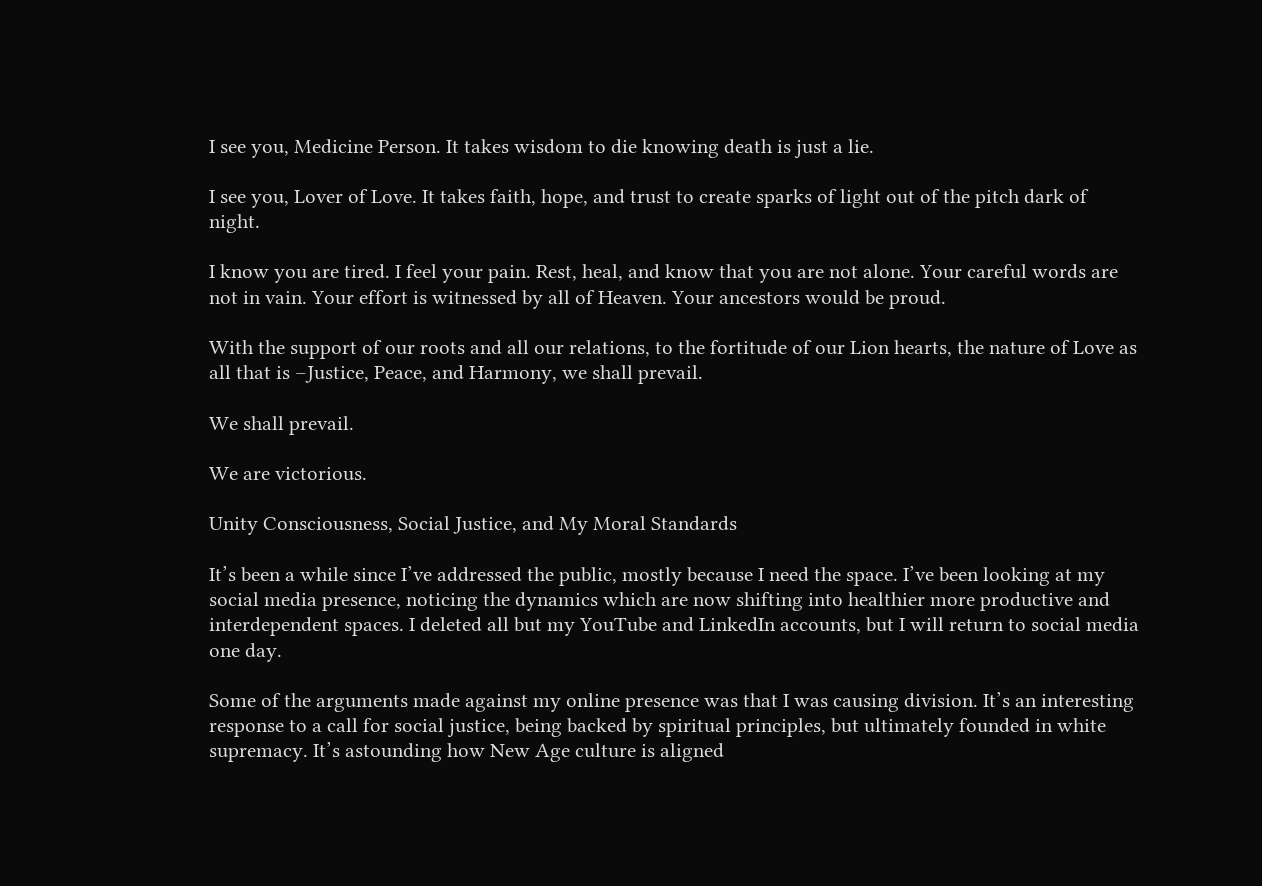I see you, Medicine Person. It takes wisdom to die knowing death is just a lie.

I see you, Lover of Love. It takes faith, hope, and trust to create sparks of light out of the pitch dark of night.

I know you are tired. I feel your pain. Rest, heal, and know that you are not alone. Your careful words are not in vain. Your effort is witnessed by all of Heaven. Your ancestors would be proud.

With the support of our roots and all our relations, to the fortitude of our Lion hearts, the nature of Love as all that is –Justice, Peace, and Harmony, we shall prevail.

We shall prevail.

We are victorious.

Unity Consciousness, Social Justice, and My Moral Standards

It’s been a while since I’ve addressed the public, mostly because I need the space. I’ve been looking at my social media presence, noticing the dynamics which are now shifting into healthier more productive and interdependent spaces. I deleted all but my YouTube and LinkedIn accounts, but I will return to social media one day.

Some of the arguments made against my online presence was that I was causing division. It’s an interesting response to a call for social justice, being backed by spiritual principles, but ultimately founded in white supremacy. It’s astounding how New Age culture is aligned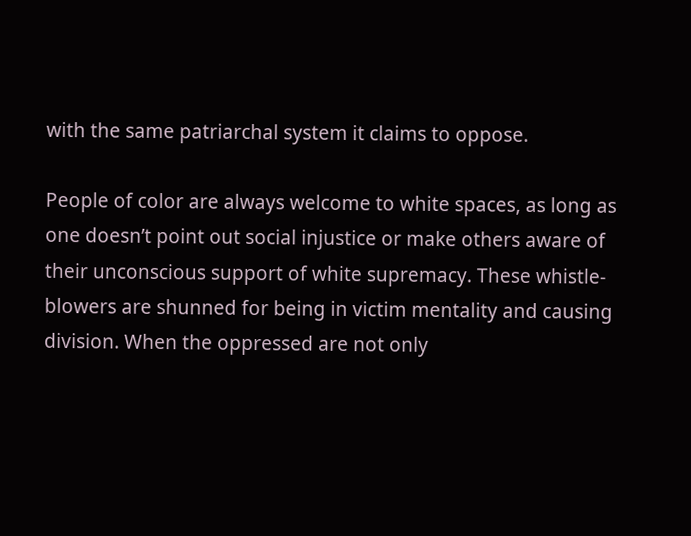with the same patriarchal system it claims to oppose.

People of color are always welcome to white spaces, as long as one doesn’t point out social injustice or make others aware of their unconscious support of white supremacy. These whistle-blowers are shunned for being in victim mentality and causing division. When the oppressed are not only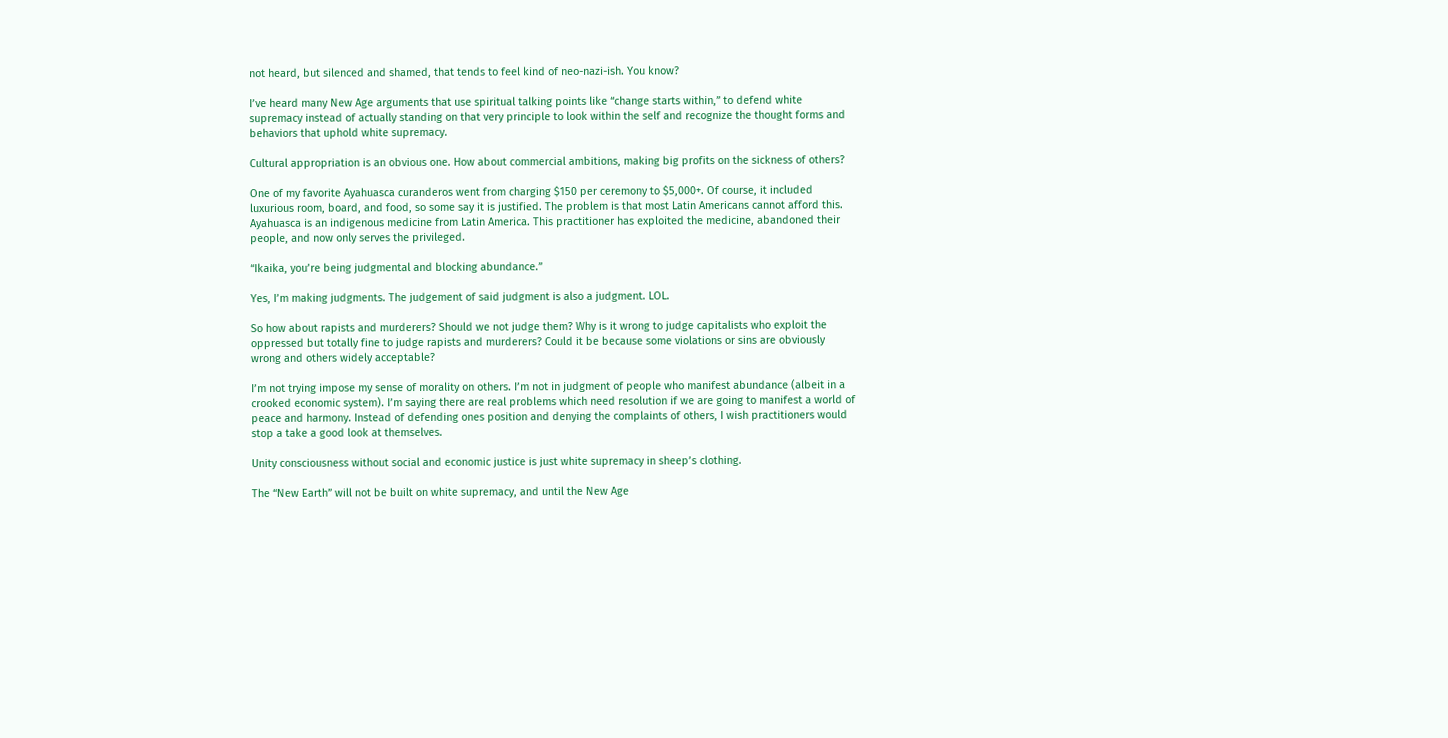not heard, but silenced and shamed, that tends to feel kind of neo-nazi-ish. You know?

I’ve heard many New Age arguments that use spiritual talking points like “change starts within,” to defend white supremacy instead of actually standing on that very principle to look within the self and recognize the thought forms and behaviors that uphold white supremacy.

Cultural appropriation is an obvious one. How about commercial ambitions, making big profits on the sickness of others?

One of my favorite Ayahuasca curanderos went from charging $150 per ceremony to $5,000+. Of course, it included luxurious room, board, and food, so some say it is justified. The problem is that most Latin Americans cannot afford this. Ayahuasca is an indigenous medicine from Latin America. This practitioner has exploited the medicine, abandoned their people, and now only serves the privileged.

“Ikaika, you’re being judgmental and blocking abundance.”

Yes, I’m making judgments. The judgement of said judgment is also a judgment. LOL.

So how about rapists and murderers? Should we not judge them? Why is it wrong to judge capitalists who exploit the oppressed but totally fine to judge rapists and murderers? Could it be because some violations or sins are obviously wrong and others widely acceptable?

I’m not trying impose my sense of morality on others. I’m not in judgment of people who manifest abundance (albeit in a crooked economic system). I’m saying there are real problems which need resolution if we are going to manifest a world of peace and harmony. Instead of defending ones position and denying the complaints of others, I wish practitioners would stop a take a good look at themselves.

Unity consciousness without social and economic justice is just white supremacy in sheep’s clothing.

The “New Earth” will not be built on white supremacy, and until the New Age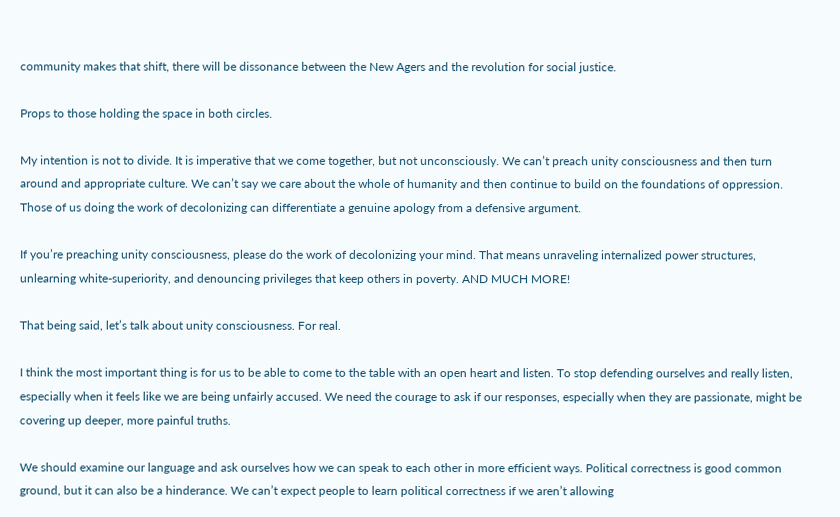community makes that shift, there will be dissonance between the New Agers and the revolution for social justice.

Props to those holding the space in both circles.

My intention is not to divide. It is imperative that we come together, but not unconsciously. We can’t preach unity consciousness and then turn around and appropriate culture. We can’t say we care about the whole of humanity and then continue to build on the foundations of oppression. Those of us doing the work of decolonizing can differentiate a genuine apology from a defensive argument.

If you’re preaching unity consciousness, please do the work of decolonizing your mind. That means unraveling internalized power structures, unlearning white-superiority, and denouncing privileges that keep others in poverty. AND MUCH MORE!

That being said, let’s talk about unity consciousness. For real.

I think the most important thing is for us to be able to come to the table with an open heart and listen. To stop defending ourselves and really listen, especially when it feels like we are being unfairly accused. We need the courage to ask if our responses, especially when they are passionate, might be covering up deeper, more painful truths.

We should examine our language and ask ourselves how we can speak to each other in more efficient ways. Political correctness is good common ground, but it can also be a hinderance. We can’t expect people to learn political correctness if we aren’t allowing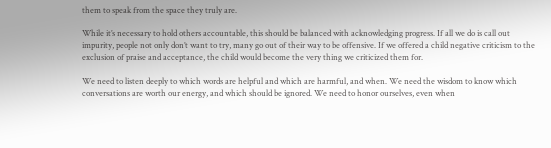them to speak from the space they truly are.

While it’s necessary to hold others accountable, this should be balanced with acknowledging progress. If all we do is call out impurity, people not only don’t want to try, many go out of their way to be offensive. If we offered a child negative criticism to the exclusion of praise and acceptance, the child would become the very thing we criticized them for.

We need to listen deeply to which words are helpful and which are harmful, and when. We need the wisdom to know which conversations are worth our energy, and which should be ignored. We need to honor ourselves, even when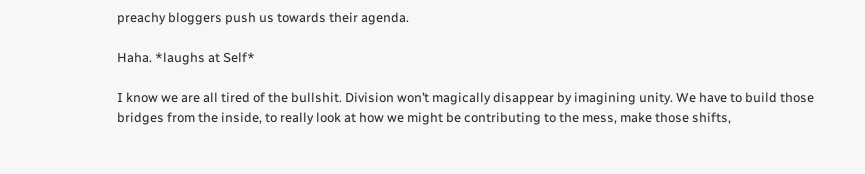preachy bloggers push us towards their agenda.

Haha. *laughs at Self*

I know we are all tired of the bullshit. Division won’t magically disappear by imagining unity. We have to build those bridges from the inside, to really look at how we might be contributing to the mess, make those shifts,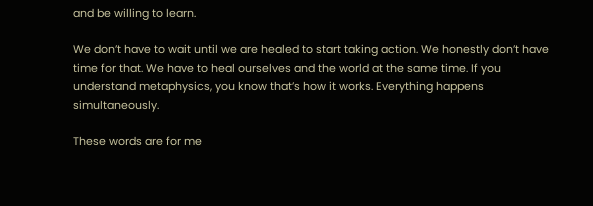and be willing to learn.

We don’t have to wait until we are healed to start taking action. We honestly don’t have time for that. We have to heal ourselves and the world at the same time. If you understand metaphysics, you know that’s how it works. Everything happens simultaneously.

These words are for me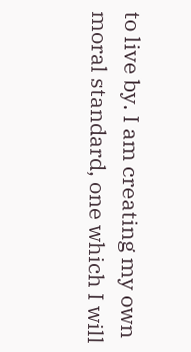to live by. I am creating my own moral standard, one which I will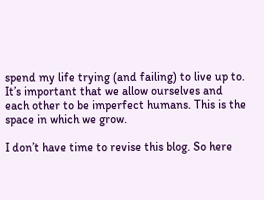spend my life trying (and failing) to live up to. It’s important that we allow ourselves and each other to be imperfect humans. This is the space in which we grow.

I don’t have time to revise this blog. So here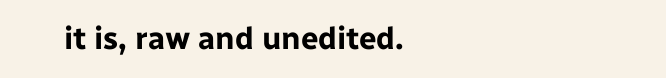it is, raw and unedited.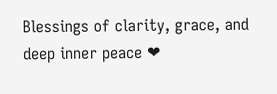Blessings of clarity, grace, and deep inner peace ❤